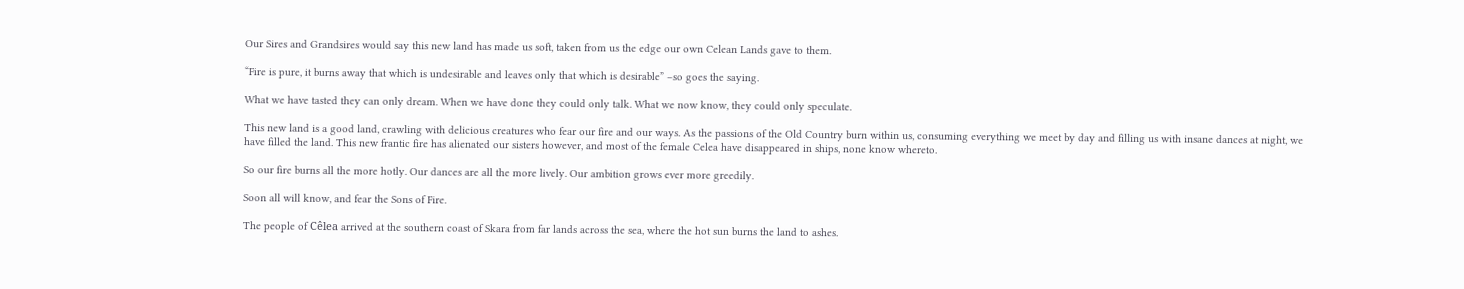Our Sires and Grandsires would say this new land has made us soft, taken from us the edge our own Celean Lands gave to them.

“Fire is pure, it burns away that which is undesirable and leaves only that which is desirable” –so goes the saying.

What we have tasted they can only dream. When we have done they could only talk. What we now know, they could only speculate.

This new land is a good land, crawling with delicious creatures who fear our fire and our ways. As the passions of the Old Country burn within us, consuming everything we meet by day and filling us with insane dances at night, we have filled the land. This new frantic fire has alienated our sisters however, and most of the female Celea have disappeared in ships, none know whereto.

So our fire burns all the more hotly. Our dances are all the more lively. Our ambition grows ever more greedily.

Soon all will know, and fear the Sons of Fire.

The people of Cêlea arrived at the southern coast of Skara from far lands across the sea, where the hot sun burns the land to ashes.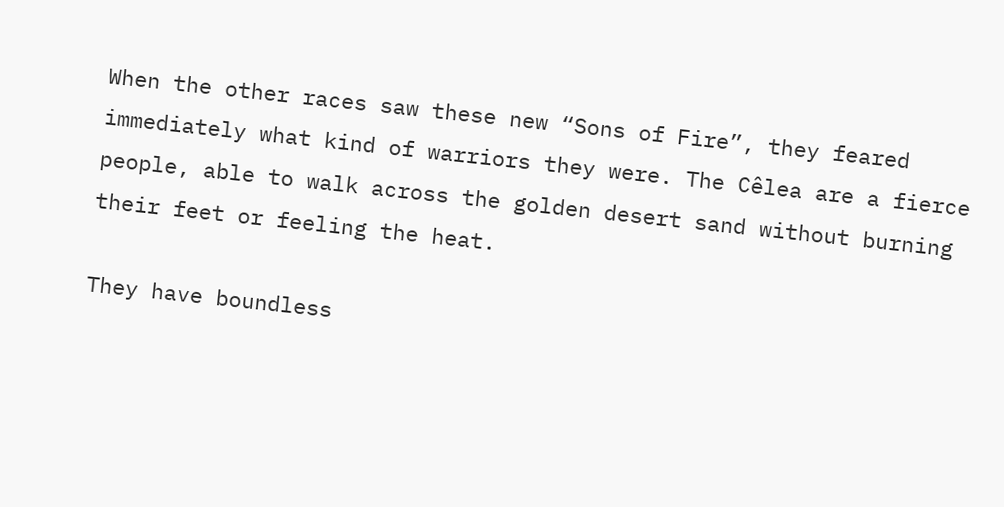When the other races saw these new “Sons of Fire”, they feared immediately what kind of warriors they were. The Cêlea are a fierce people, able to walk across the golden desert sand without burning their feet or feeling the heat.

They have boundless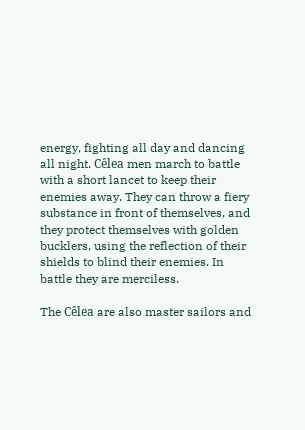energy, fighting all day and dancing all night. Cêlea men march to battle with a short lancet to keep their enemies away. They can throw a fiery substance in front of themselves, and they protect themselves with golden bucklers, using the reflection of their shields to blind their enemies. In battle they are merciless.

The Cêlea are also master sailors and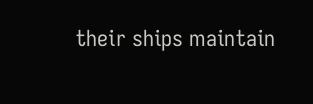their ships maintain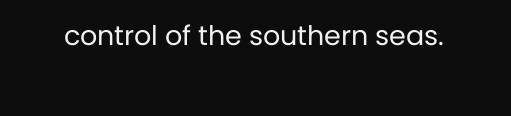control of the southern seas.